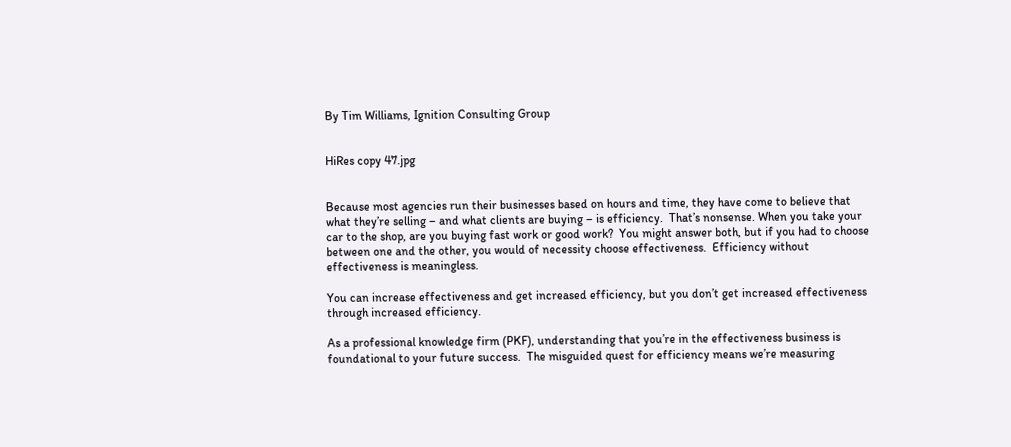By Tim Williams, Ignition Consulting Group


HiRes copy 47.jpg


Because most agencies run their businesses based on hours and time, they have come to believe that what they’re selling – and what clients are buying – is efficiency.  That’s nonsense. When you take your car to the shop, are you buying fast work or good work?  You might answer both, but if you had to choose between one and the other, you would of necessity choose effectiveness.  Efficiency without effectiveness is meaningless.

You can increase effectiveness and get increased efficiency, but you don’t get increased effectiveness through increased efficiency.

As a professional knowledge firm (PKF), understanding that you’re in the effectiveness business is foundational to your future success.  The misguided quest for efficiency means we’re measuring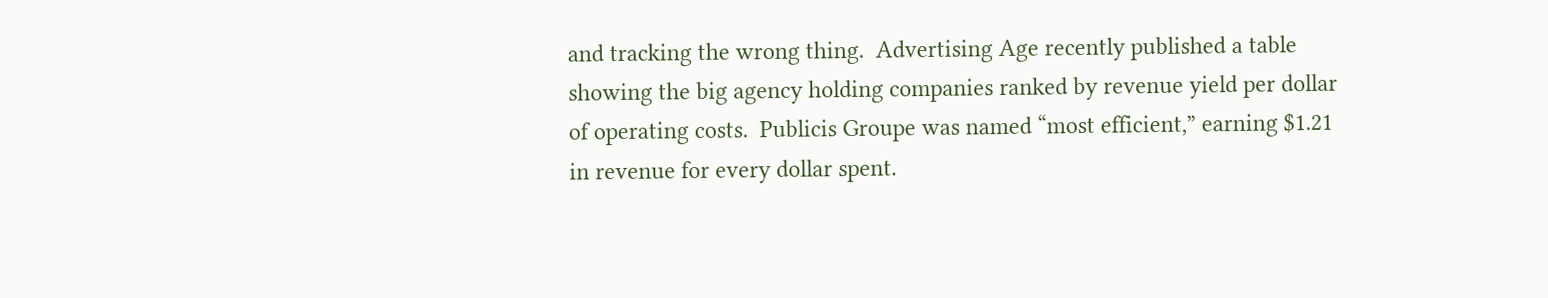and tracking the wrong thing.  Advertising Age recently published a table showing the big agency holding companies ranked by revenue yield per dollar of operating costs.  Publicis Groupe was named “most efficient,” earning $1.21 in revenue for every dollar spent.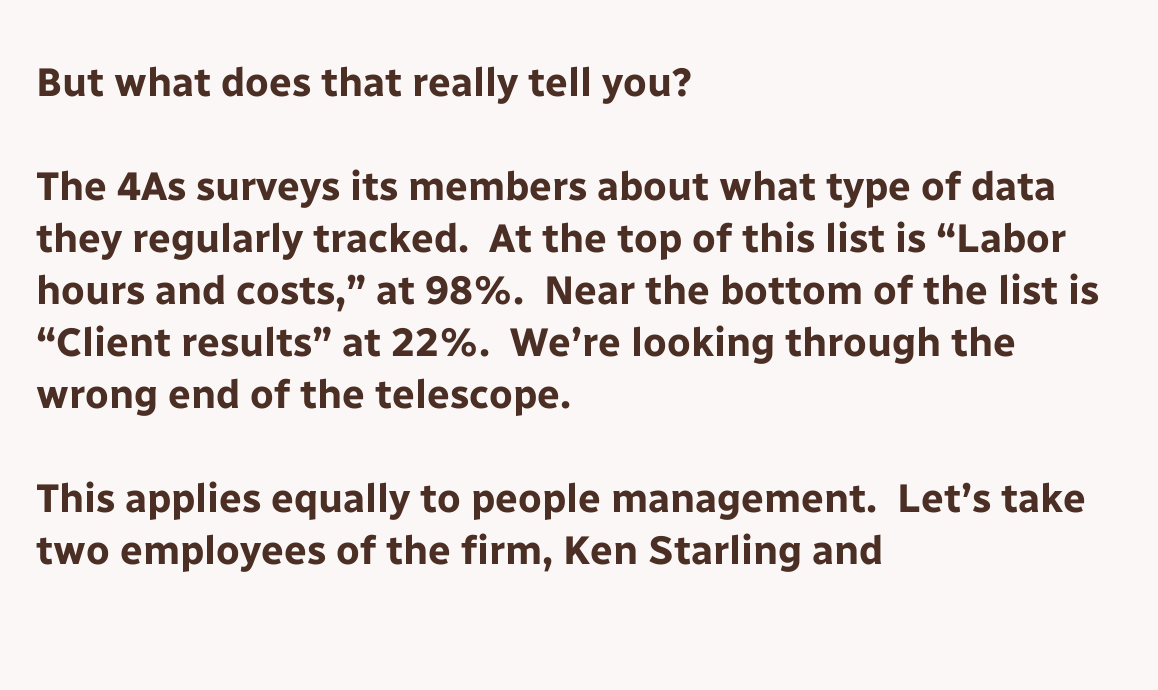But what does that really tell you?

The 4As surveys its members about what type of data they regularly tracked.  At the top of this list is “Labor hours and costs,” at 98%.  Near the bottom of the list is “Client results” at 22%.  We’re looking through the wrong end of the telescope.

This applies equally to people management.  Let’s take two employees of the firm, Ken Starling and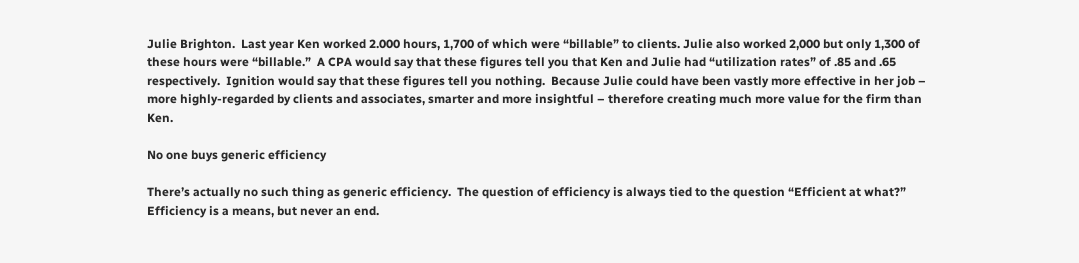Julie Brighton.  Last year Ken worked 2.000 hours, 1,700 of which were “billable” to clients. Julie also worked 2,000 but only 1,300 of these hours were “billable.”  A CPA would say that these figures tell you that Ken and Julie had “utilization rates” of .85 and .65 respectively.  Ignition would say that these figures tell you nothing.  Because Julie could have been vastly more effective in her job – more highly-regarded by clients and associates, smarter and more insightful – therefore creating much more value for the firm than Ken.

No one buys generic efficiency

There’s actually no such thing as generic efficiency.  The question of efficiency is always tied to the question “Efficient at what?”  Efficiency is a means, but never an end.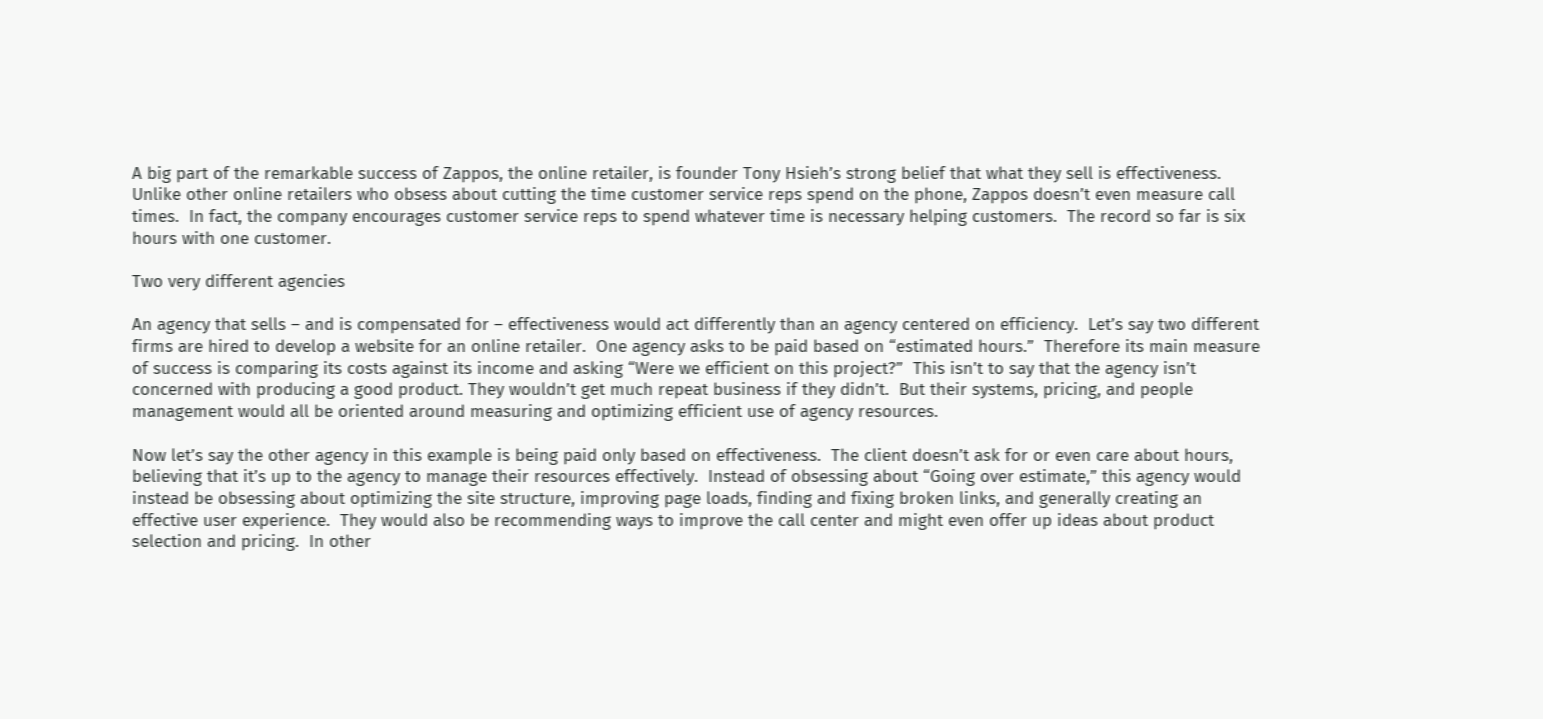A big part of the remarkable success of Zappos, the online retailer, is founder Tony Hsieh’s strong belief that what they sell is effectiveness.  Unlike other online retailers who obsess about cutting the time customer service reps spend on the phone, Zappos doesn’t even measure call times.  In fact, the company encourages customer service reps to spend whatever time is necessary helping customers.  The record so far is six hours with one customer.

Two very different agencies

An agency that sells – and is compensated for – effectiveness would act differently than an agency centered on efficiency.  Let’s say two different firms are hired to develop a website for an online retailer.  One agency asks to be paid based on “estimated hours.”  Therefore its main measure of success is comparing its costs against its income and asking “Were we efficient on this project?”  This isn’t to say that the agency isn’t concerned with producing a good product. They wouldn’t get much repeat business if they didn’t.  But their systems, pricing, and people management would all be oriented around measuring and optimizing efficient use of agency resources.

Now let’s say the other agency in this example is being paid only based on effectiveness.  The client doesn’t ask for or even care about hours, believing that it’s up to the agency to manage their resources effectively.  Instead of obsessing about “Going over estimate,” this agency would instead be obsessing about optimizing the site structure, improving page loads, finding and fixing broken links, and generally creating an effective user experience.  They would also be recommending ways to improve the call center and might even offer up ideas about product selection and pricing.  In other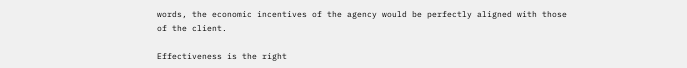words, the economic incentives of the agency would be perfectly aligned with those of the client.

Effectiveness is the right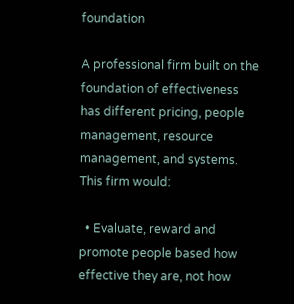foundation

A professional firm built on the foundation of effectiveness has different pricing, people management, resource management, and systems.  This firm would:

  • Evaluate, reward and promote people based how effective they are, not how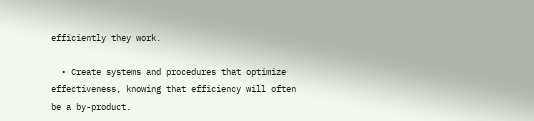efficiently they work.

  • Create systems and procedures that optimize effectiveness, knowing that efficiency will often be a by-product.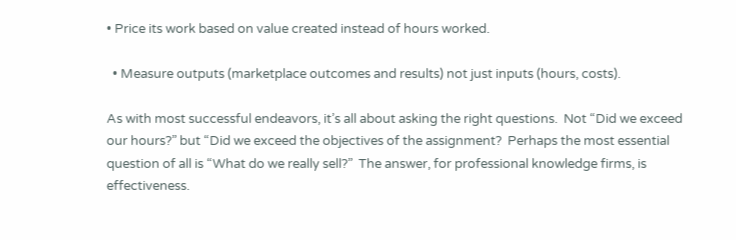• Price its work based on value created instead of hours worked.

  • Measure outputs (marketplace outcomes and results) not just inputs (hours, costs).

As with most successful endeavors, it’s all about asking the right questions.  Not “Did we exceed our hours?” but “Did we exceed the objectives of the assignment?  Perhaps the most essential question of all is “What do we really sell?”  The answer, for professional knowledge firms, is effectiveness.